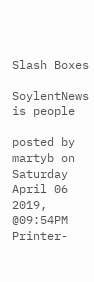Slash Boxes

SoylentNews is people

posted by martyb on Saturday April 06 2019, @09:54PM   Printer-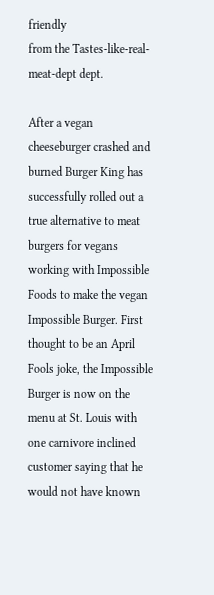friendly
from the Tastes-like-real-meat-dept dept.

After a vegan cheeseburger crashed and burned Burger King has successfully rolled out a true alternative to meat burgers for vegans working with Impossible Foods to make the vegan Impossible Burger. First thought to be an April Fools joke, the Impossible Burger is now on the menu at St. Louis with one carnivore inclined customer saying that he would not have known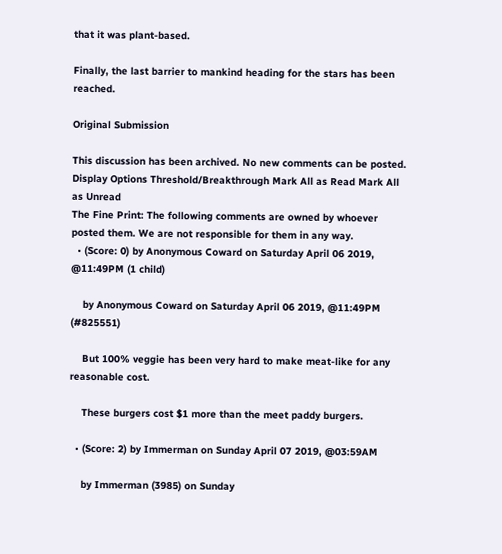that it was plant-based.

Finally, the last barrier to mankind heading for the stars has been reached.

Original Submission

This discussion has been archived. No new comments can be posted.
Display Options Threshold/Breakthrough Mark All as Read Mark All as Unread
The Fine Print: The following comments are owned by whoever posted them. We are not responsible for them in any way.
  • (Score: 0) by Anonymous Coward on Saturday April 06 2019, @11:49PM (1 child)

    by Anonymous Coward on Saturday April 06 2019, @11:49PM (#825551)

    But 100% veggie has been very hard to make meat-like for any reasonable cost.

    These burgers cost $1 more than the meet paddy burgers.

  • (Score: 2) by Immerman on Sunday April 07 2019, @03:59AM

    by Immerman (3985) on Sunday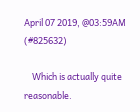April 07 2019, @03:59AM (#825632)

    Which is actually quite reasonable.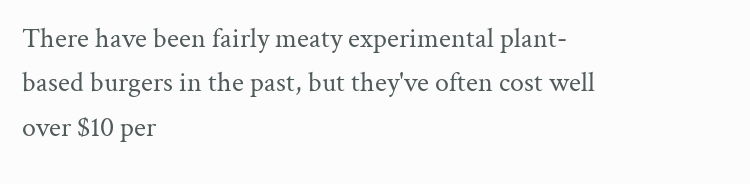There have been fairly meaty experimental plant-based burgers in the past, but they've often cost well over $10 per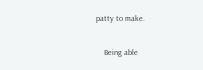patty to make.

    Being able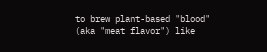to brew plant-based "blood" (aka "meat flavor") like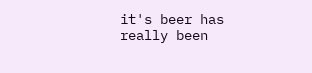it's beer has really been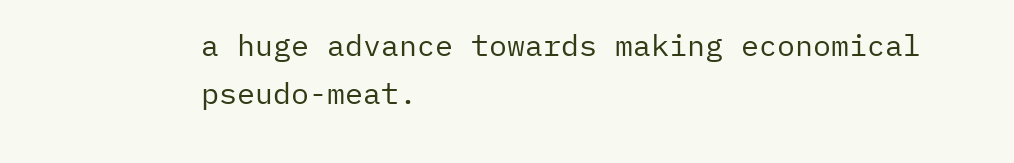a huge advance towards making economical pseudo-meat.